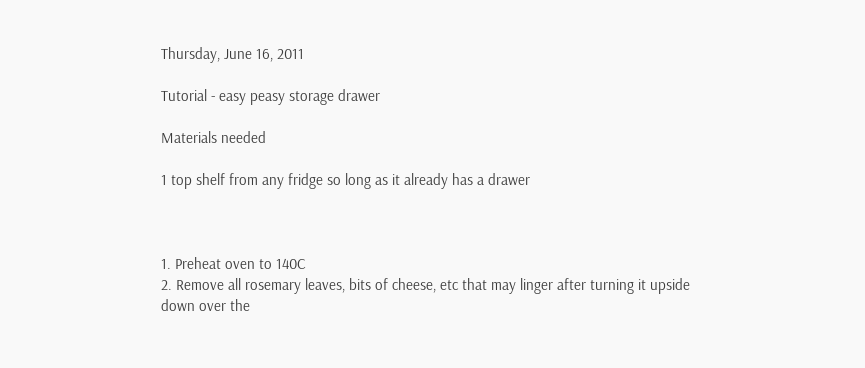Thursday, June 16, 2011

Tutorial - easy peasy storage drawer

Materials needed

1 top shelf from any fridge so long as it already has a drawer



1. Preheat oven to 140C
2. Remove all rosemary leaves, bits of cheese, etc that may linger after turning it upside down over the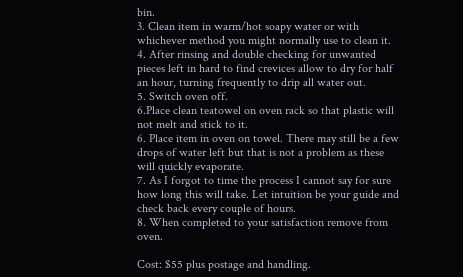bin.
3. Clean item in warm/hot soapy water or with whichever method you might normally use to clean it.
4. After rinsing and double checking for unwanted pieces left in hard to find crevices allow to dry for half an hour, turning frequently to drip all water out.
5. Switch oven off.
6.Place clean teatowel on oven rack so that plastic will not melt and stick to it.
6. Place item in oven on towel. There may still be a few drops of water left but that is not a problem as these will quickly evaporate.
7. As I forgot to time the process I cannot say for sure how long this will take. Let intuition be your guide and check back every couple of hours.
8. When completed to your satisfaction remove from oven.

Cost: $55 plus postage and handling.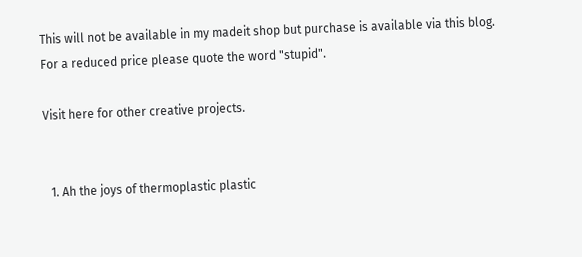This will not be available in my madeit shop but purchase is available via this blog.
For a reduced price please quote the word "stupid".

Visit here for other creative projects.


  1. Ah the joys of thermoplastic plastic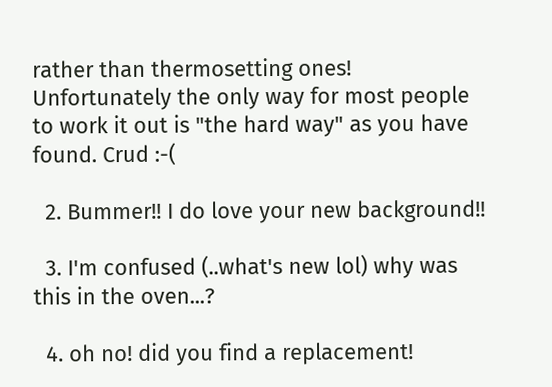rather than thermosetting ones! Unfortunately the only way for most people to work it out is "the hard way" as you have found. Crud :-(

  2. Bummer!! I do love your new background!!

  3. I'm confused (..what's new lol) why was this in the oven...?

  4. oh no! did you find a replacement!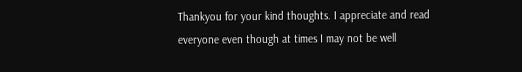Thankyou for your kind thoughts. I appreciate and read everyone even though at times I may not be well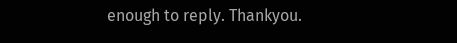enough to reply. Thankyou.